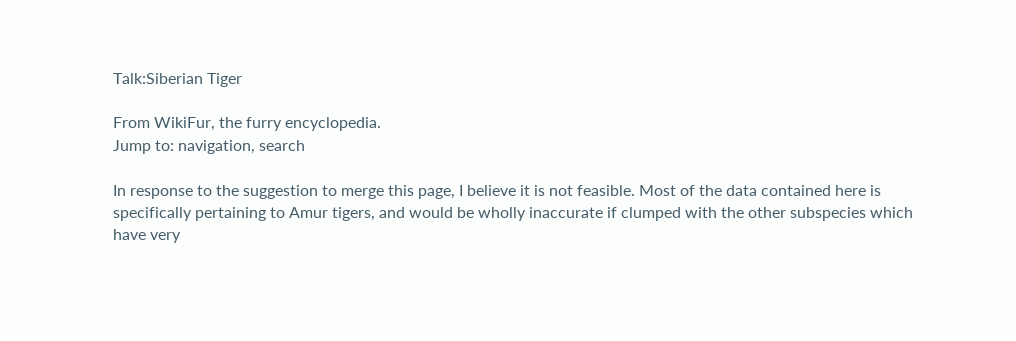Talk:Siberian Tiger

From WikiFur, the furry encyclopedia.
Jump to: navigation, search

In response to the suggestion to merge this page, I believe it is not feasible. Most of the data contained here is specifically pertaining to Amur tigers, and would be wholly inaccurate if clumped with the other subspecies which have very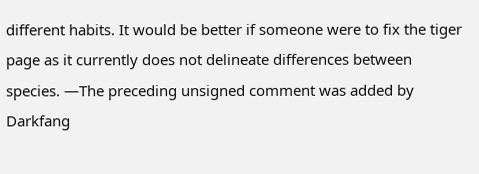different habits. It would be better if someone were to fix the tiger page as it currently does not delineate differences between species. —The preceding unsigned comment was added by Darkfang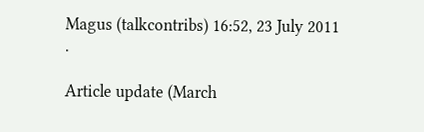Magus (talkcontribs) 16:52, 23 July 2011 .

Article update (March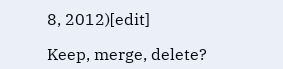8, 2012)[edit]

Keep, merge, delete?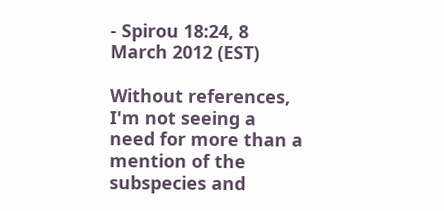- Spirou 18:24, 8 March 2012 (EST)

Without references, I'm not seeing a need for more than a mention of the subspecies and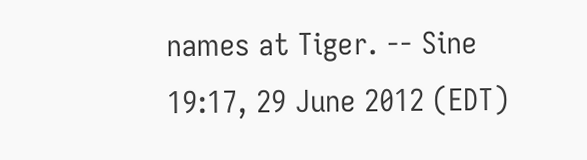names at Tiger. -- Sine 19:17, 29 June 2012 (EDT)